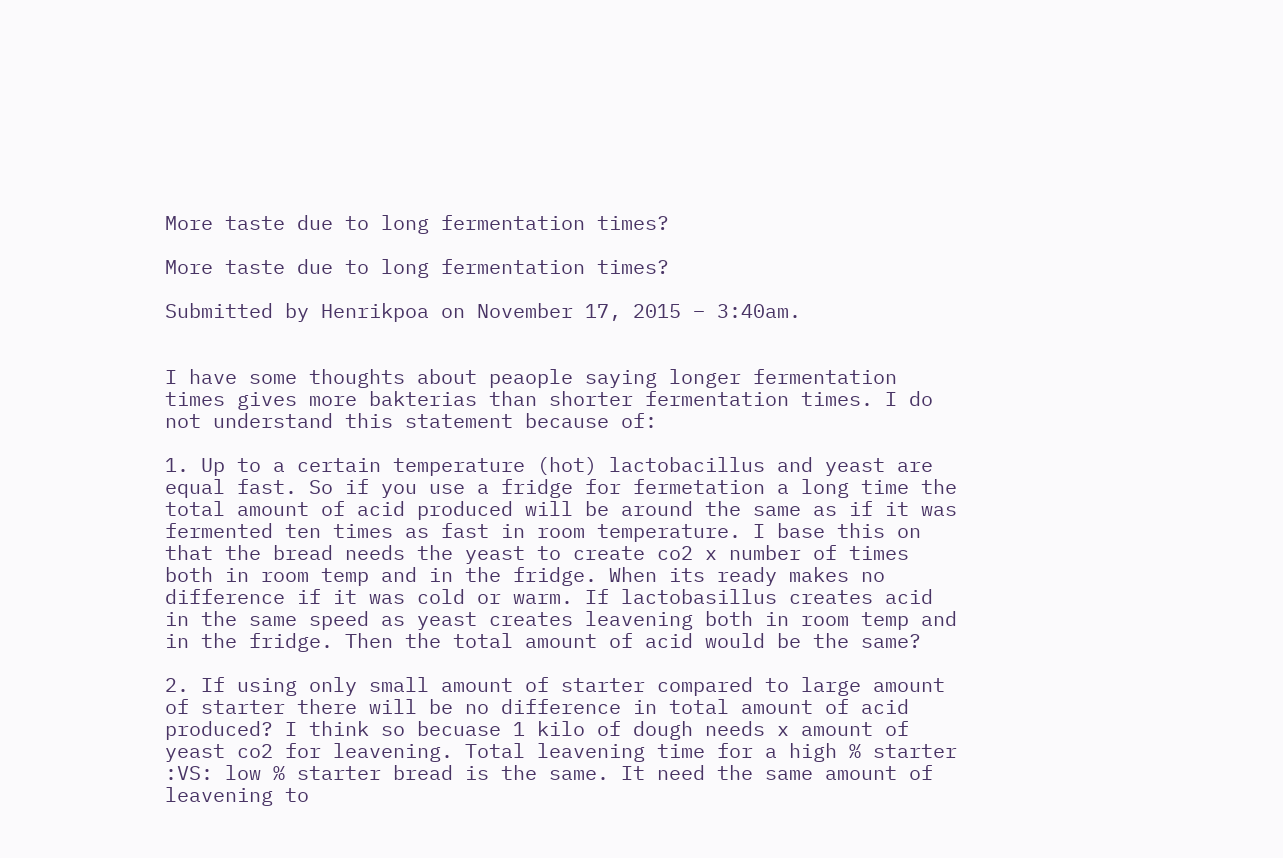More taste due to long fermentation times?

More taste due to long fermentation times?

Submitted by Henrikpoa on November 17, 2015 – 3:40am.


I have some thoughts about peaople saying longer fermentation times gives more bakterias than shorter fermentation times. I do not understand this statement because of:

1. Up to a certain temperature (hot) lactobacillus and yeast are equal fast. So if you use a fridge for fermetation a long time the total amount of acid produced will be around the same as if it was fermented ten times as fast in room temperature. I base this on that the bread needs the yeast to create co2 x number of times both in room temp and in the fridge. When its ready makes no difference if it was cold or warm. If lactobasillus creates acid in the same speed as yeast creates leavening both in room temp and in the fridge. Then the total amount of acid would be the same?

2. If using only small amount of starter compared to large amount of starter there will be no difference in total amount of acid produced? I think so becuase 1 kilo of dough needs x amount of yeast co2 for leavening. Total leavening time for a high % starter :VS: low % starter bread is the same. It need the same amount of leavening to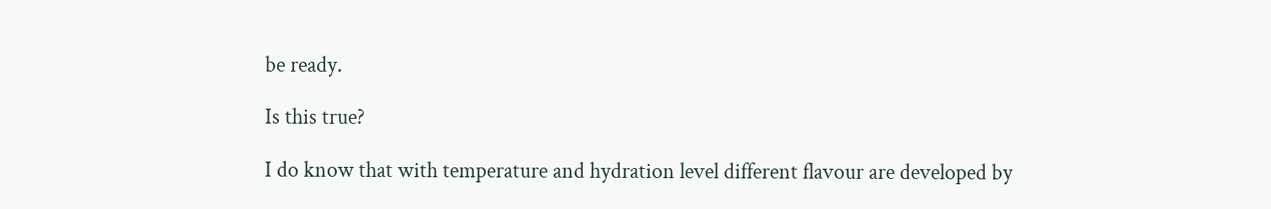be ready.

Is this true?

I do know that with temperature and hydration level different flavour are developed by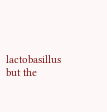lactobasillus but the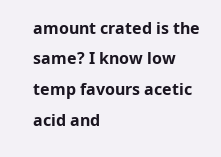amount crated is the same? I know low temp favours acetic acid and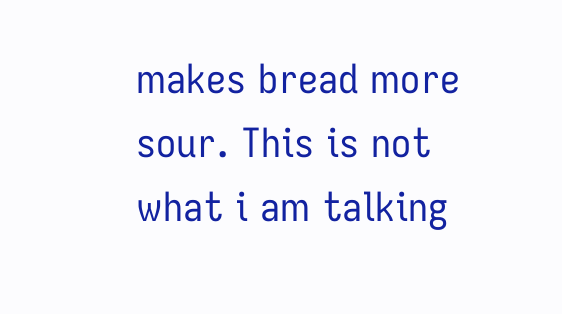makes bread more sour. This is not what i am talking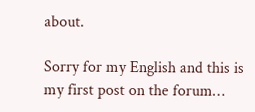about.

Sorry for my English and this is my first post on the forum…